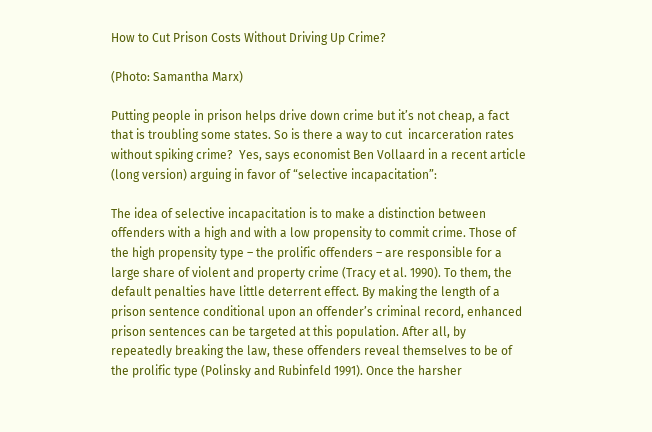How to Cut Prison Costs Without Driving Up Crime?

(Photo: Samantha Marx)

Putting people in prison helps drive down crime but it’s not cheap, a fact that is troubling some states. So is there a way to cut  incarceration rates without spiking crime?  Yes, says economist Ben Vollaard in a recent article (long version) arguing in favor of “selective incapacitation”:

The idea of selective incapacitation is to make a distinction between offenders with a high and with a low propensity to commit crime. Those of the high propensity type – the prolific offenders – are responsible for a large share of violent and property crime (Tracy et al. 1990). To them, the default penalties have little deterrent effect. By making the length of a prison sentence conditional upon an offender’s criminal record, enhanced prison sentences can be targeted at this population. After all, by repeatedly breaking the law, these offenders reveal themselves to be of the prolific type (Polinsky and Rubinfeld 1991). Once the harsher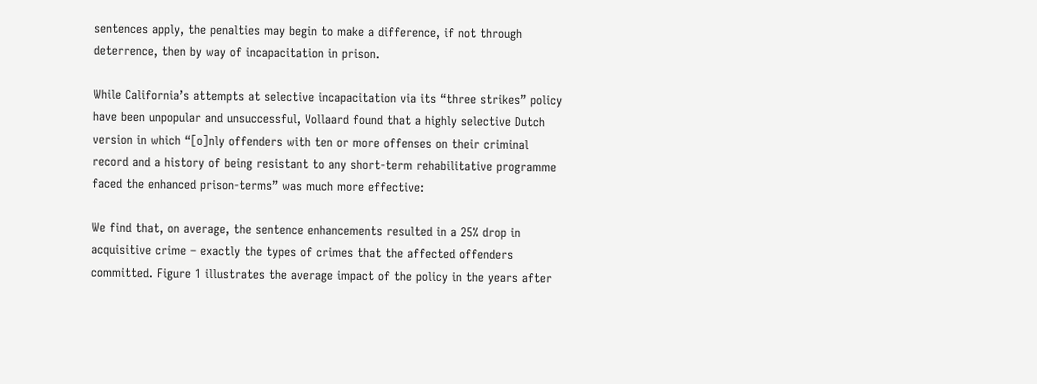sentences apply, the penalties may begin to make a difference, if not through deterrence, then by way of incapacitation in prison.

While California’s attempts at selective incapacitation via its “three strikes” policy have been unpopular and unsuccessful, Vollaard found that a highly selective Dutch version in which “[o]nly offenders with ten or more offenses on their criminal record and a history of being resistant to any short-term rehabilitative programme faced the enhanced prison-terms” was much more effective:

We find that, on average, the sentence enhancements resulted in a 25% drop in acquisitive crime – exactly the types of crimes that the affected offenders committed. Figure 1 illustrates the average impact of the policy in the years after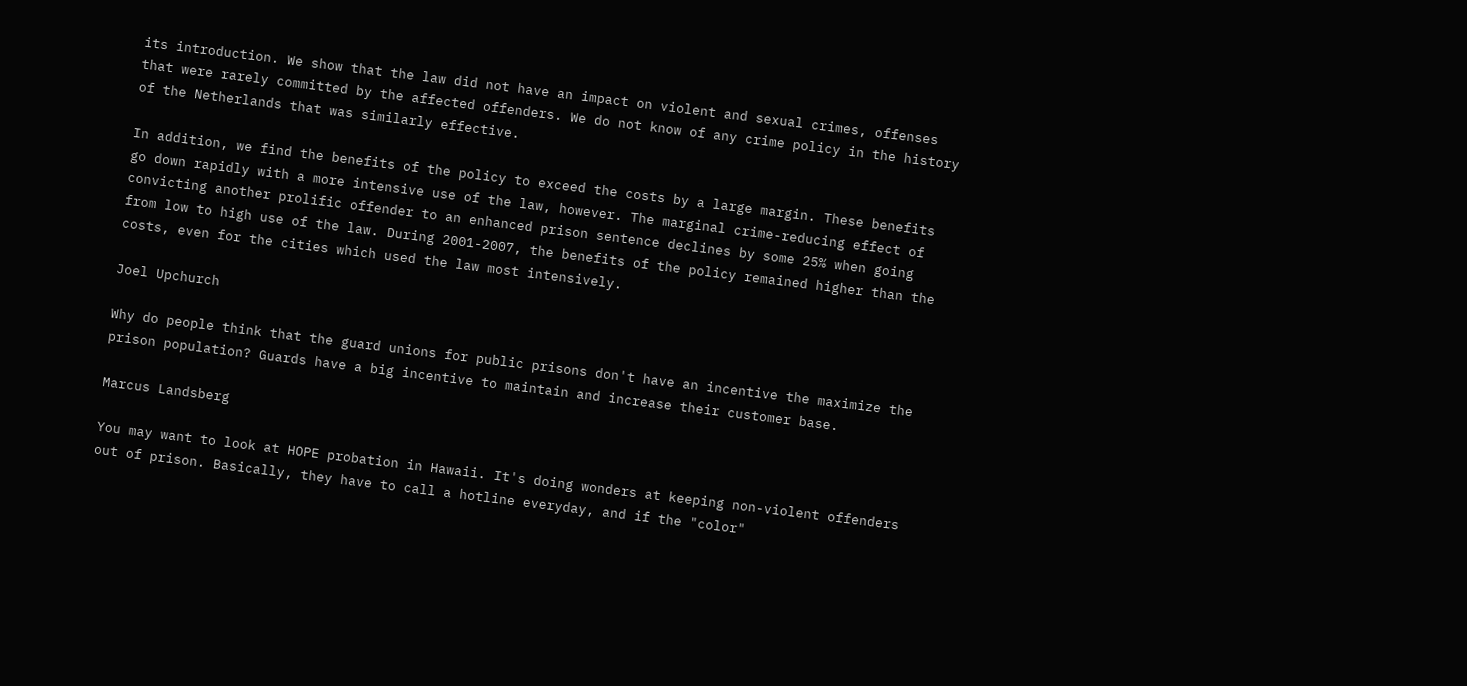its introduction. We show that the law did not have an impact on violent and sexual crimes, offenses that were rarely committed by the affected offenders. We do not know of any crime policy in the history of the Netherlands that was similarly effective.

In addition, we find the benefits of the policy to exceed the costs by a large margin. These benefits go down rapidly with a more intensive use of the law, however. The marginal crime-reducing effect of convicting another prolific offender to an enhanced prison sentence declines by some 25% when going from low to high use of the law. During 2001-2007, the benefits of the policy remained higher than the costs, even for the cities which used the law most intensively.

Joel Upchurch

Why do people think that the guard unions for public prisons don't have an incentive the maximize the prison population? Guards have a big incentive to maintain and increase their customer base.

Marcus Landsberg

You may want to look at HOPE probation in Hawaii. It's doing wonders at keeping non-violent offenders out of prison. Basically, they have to call a hotline everyday, and if the "color"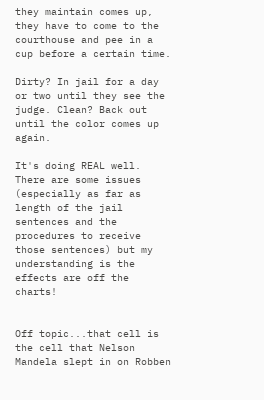they maintain comes up, they have to come to the courthouse and pee in a cup before a certain time.

Dirty? In jail for a day or two until they see the judge. Clean? Back out until the color comes up again.

It's doing REAL well. There are some issues (especially as far as length of the jail sentences and the procedures to receive those sentences) but my understanding is the effects are off the charts!


Off topic...that cell is the cell that Nelson Mandela slept in on Robben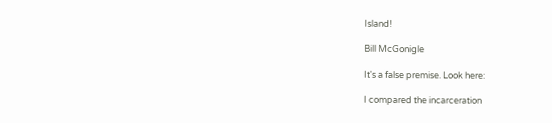Island!

Bill McGonigle

It's a false premise. Look here:

I compared the incarceration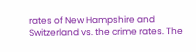rates of New Hampshire and Switzerland vs. the crime rates. The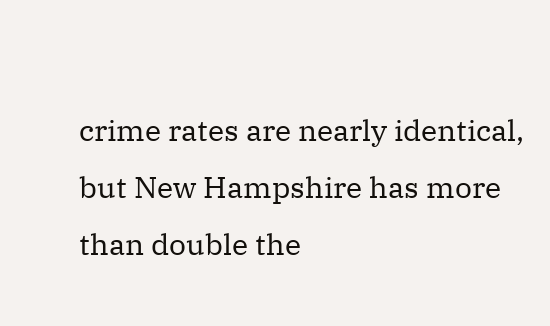crime rates are nearly identical, but New Hampshire has more than double the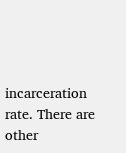incarceration rate. There are other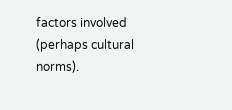factors involved (perhaps cultural norms).